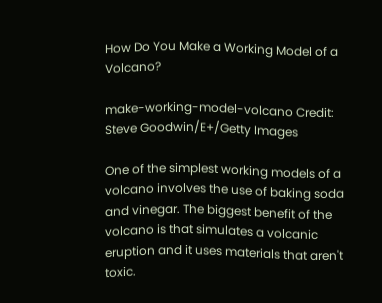How Do You Make a Working Model of a Volcano?

make-working-model-volcano Credit: Steve Goodwin/E+/Getty Images

One of the simplest working models of a volcano involves the use of baking soda and vinegar. The biggest benefit of the volcano is that simulates a volcanic eruption and it uses materials that aren't toxic.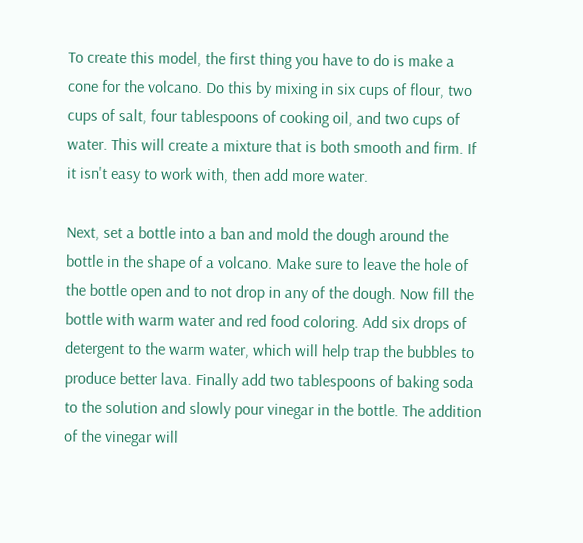To create this model, the first thing you have to do is make a cone for the volcano. Do this by mixing in six cups of flour, two cups of salt, four tablespoons of cooking oil, and two cups of water. This will create a mixture that is both smooth and firm. If it isn't easy to work with, then add more water.

Next, set a bottle into a ban and mold the dough around the bottle in the shape of a volcano. Make sure to leave the hole of the bottle open and to not drop in any of the dough. Now fill the bottle with warm water and red food coloring. Add six drops of detergent to the warm water, which will help trap the bubbles to produce better lava. Finally add two tablespoons of baking soda to the solution and slowly pour vinegar in the bottle. The addition of the vinegar will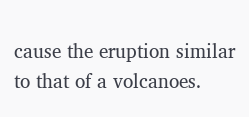cause the eruption similar to that of a volcanoes.